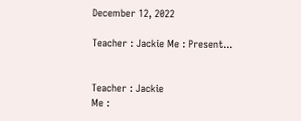December 12, 2022

Teacher : Jackie Me : Present...


Teacher : Jackie
Me :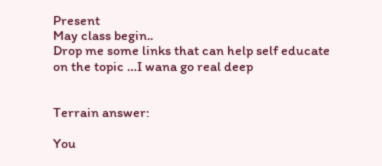Present
May class begin..
Drop me some links that can help self educate on the topic …I wana go real deep


Terrain answer:

You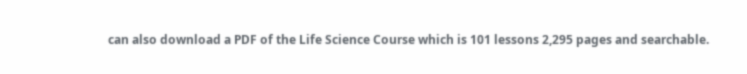can also download a PDF of the Life Science Course which is 101 lessons 2,295 pages and searchable.